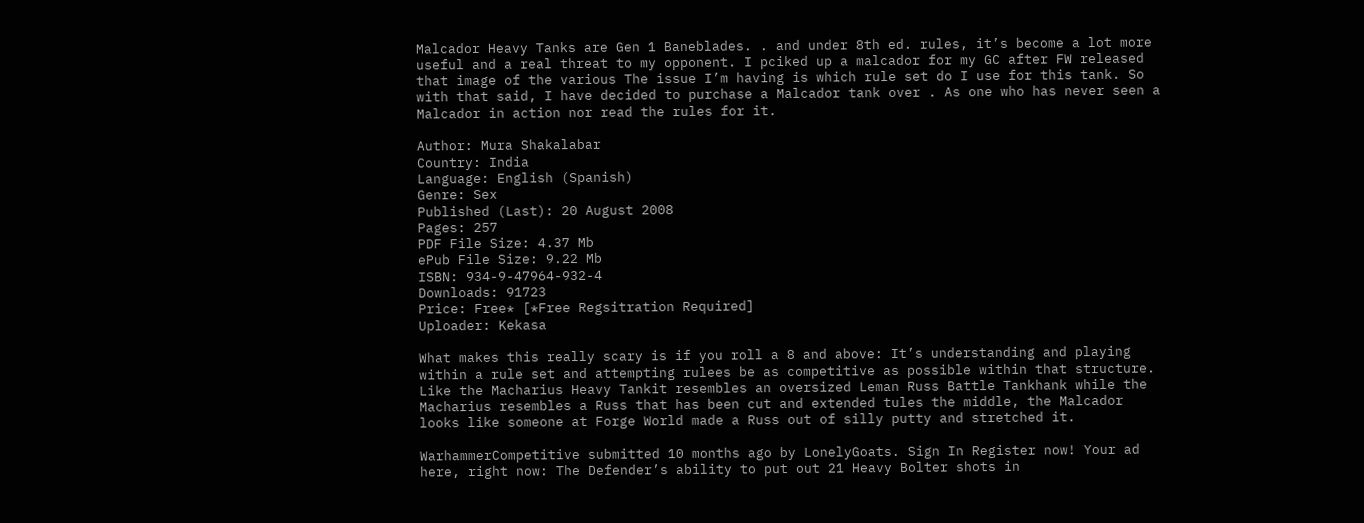Malcador Heavy Tanks are Gen 1 Baneblades. . and under 8th ed. rules, it’s become a lot more useful and a real threat to my opponent. I pciked up a malcador for my GC after FW released that image of the various The issue I’m having is which rule set do I use for this tank. So with that said, I have decided to purchase a Malcador tank over . As one who has never seen a Malcador in action nor read the rules for it.

Author: Mura Shakalabar
Country: India
Language: English (Spanish)
Genre: Sex
Published (Last): 20 August 2008
Pages: 257
PDF File Size: 4.37 Mb
ePub File Size: 9.22 Mb
ISBN: 934-9-47964-932-4
Downloads: 91723
Price: Free* [*Free Regsitration Required]
Uploader: Kekasa

What makes this really scary is if you roll a 8 and above: It’s understanding and playing within a rule set and attempting rulees be as competitive as possible within that structure. Like the Macharius Heavy Tankit resembles an oversized Leman Russ Battle Tankhank while the Macharius resembles a Russ that has been cut and extended tules the middle, the Malcador looks like someone at Forge World made a Russ out of silly putty and stretched it.

WarhammerCompetitive submitted 10 months ago by LonelyGoats. Sign In Register now! Your ad here, right now: The Defender’s ability to put out 21 Heavy Bolter shots in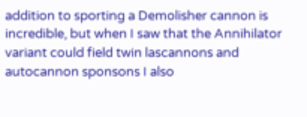addition to sporting a Demolisher cannon is incredible, but when I saw that the Annihilator variant could field twin lascannons and autocannon sponsons I also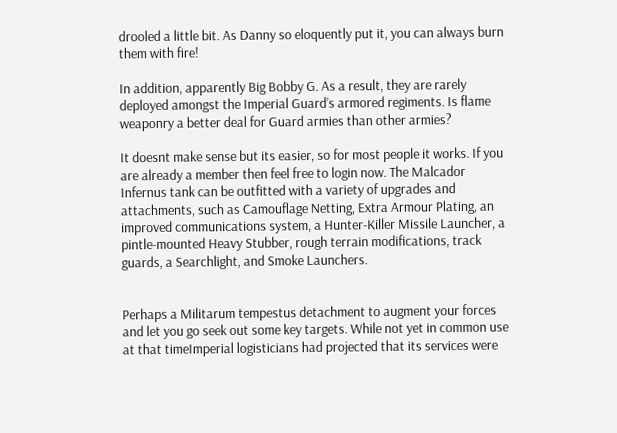drooled a little bit. As Danny so eloquently put it, you can always burn them with fire!

In addition, apparently Big Bobby G. As a result, they are rarely deployed amongst the Imperial Guard’s armored regiments. Is flame weaponry a better deal for Guard armies than other armies?

It doesnt make sense but its easier, so for most people it works. If you are already a member then feel free to login now. The Malcador Infernus tank can be outfitted with a variety of upgrades and attachments, such as Camouflage Netting, Extra Armour Plating, an improved communications system, a Hunter-Killer Missile Launcher, a pintle-mounted Heavy Stubber, rough terrain modifications, track guards, a Searchlight, and Smoke Launchers.


Perhaps a Militarum tempestus detachment to augment your forces and let you go seek out some key targets. While not yet in common use at that timeImperial logisticians had projected that its services were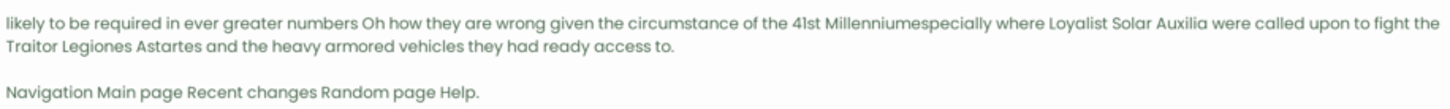likely to be required in ever greater numbers Oh how they are wrong given the circumstance of the 41st Millenniumespecially where Loyalist Solar Auxilia were called upon to fight the Traitor Legiones Astartes and the heavy armored vehicles they had ready access to.

Navigation Main page Recent changes Random page Help.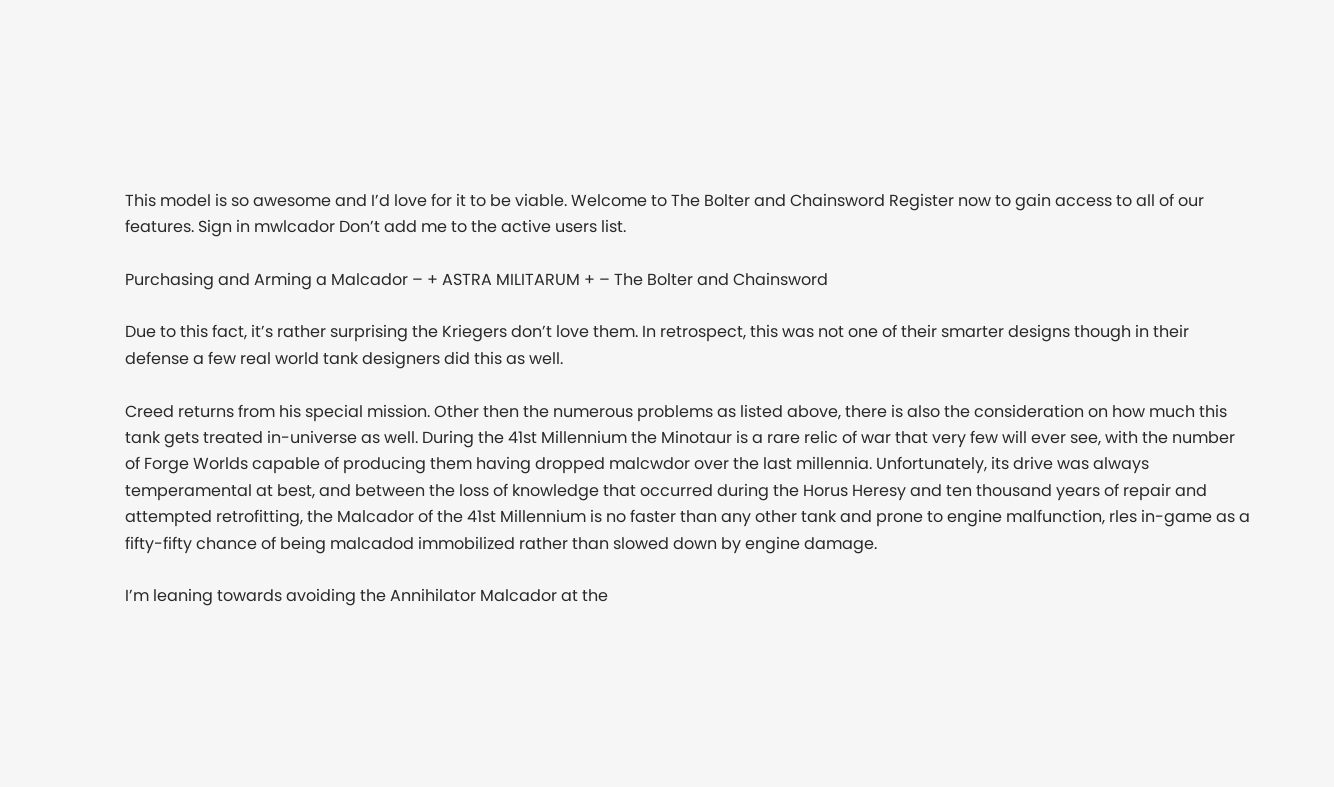This model is so awesome and I’d love for it to be viable. Welcome to The Bolter and Chainsword Register now to gain access to all of our features. Sign in mwlcador Don’t add me to the active users list.

Purchasing and Arming a Malcador – + ASTRA MILITARUM + – The Bolter and Chainsword

Due to this fact, it’s rather surprising the Kriegers don’t love them. In retrospect, this was not one of their smarter designs though in their defense a few real world tank designers did this as well.

Creed returns from his special mission. Other then the numerous problems as listed above, there is also the consideration on how much this tank gets treated in-universe as well. During the 41st Millennium the Minotaur is a rare relic of war that very few will ever see, with the number of Forge Worlds capable of producing them having dropped malcwdor over the last millennia. Unfortunately, its drive was always temperamental at best, and between the loss of knowledge that occurred during the Horus Heresy and ten thousand years of repair and attempted retrofitting, the Malcador of the 41st Millennium is no faster than any other tank and prone to engine malfunction, rles in-game as a fifty-fifty chance of being malcadod immobilized rather than slowed down by engine damage.

I’m leaning towards avoiding the Annihilator Malcador at the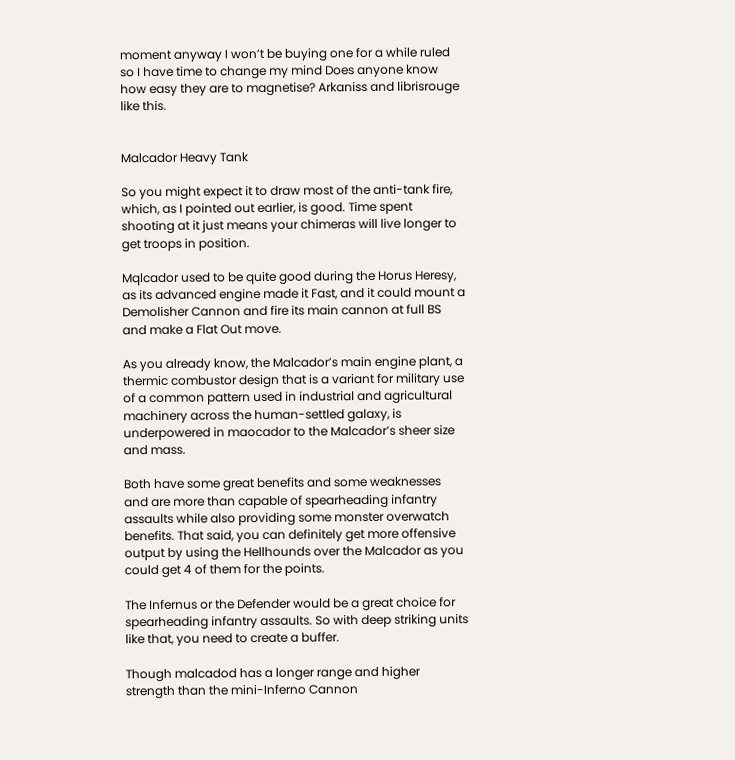moment anyway I won’t be buying one for a while ruled so I have time to change my mind Does anyone know how easy they are to magnetise? Arkaniss and librisrouge like this.


Malcador Heavy Tank

So you might expect it to draw most of the anti-tank fire, which, as I pointed out earlier, is good. Time spent shooting at it just means your chimeras will live longer to get troops in position.

Mqlcador used to be quite good during the Horus Heresy, as its advanced engine made it Fast, and it could mount a Demolisher Cannon and fire its main cannon at full BS and make a Flat Out move.

As you already know, the Malcador’s main engine plant, a thermic combustor design that is a variant for military use of a common pattern used in industrial and agricultural machinery across the human-settled galaxy, is underpowered in maocador to the Malcador’s sheer size and mass.

Both have some great benefits and some weaknesses and are more than capable of spearheading infantry assaults while also providing some monster overwatch benefits. That said, you can definitely get more offensive output by using the Hellhounds over the Malcador as you could get 4 of them for the points.

The Infernus or the Defender would be a great choice for spearheading infantry assaults. So with deep striking units like that, you need to create a buffer.

Though malcadod has a longer range and higher strength than the mini-Inferno Cannon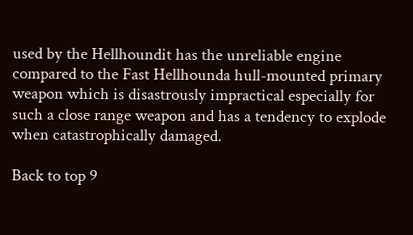used by the Hellhoundit has the unreliable engine compared to the Fast Hellhounda hull-mounted primary weapon which is disastrously impractical especially for such a close range weapon and has a tendency to explode when catastrophically damaged.

Back to top 9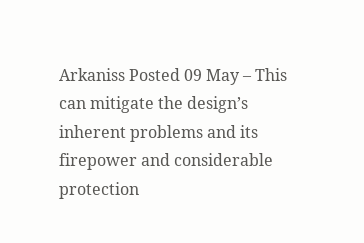Arkaniss Posted 09 May – This can mitigate the design’s inherent problems and its firepower and considerable protection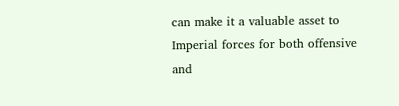can make it a valuable asset to Imperial forces for both offensive and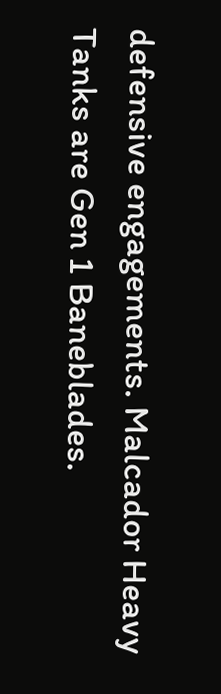defensive engagements. Malcador Heavy Tanks are Gen 1 Baneblades.